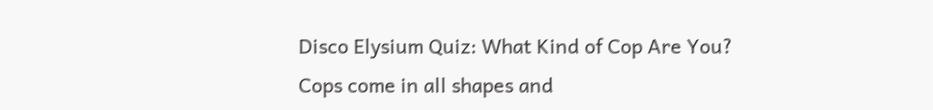Disco Elysium Quiz: What Kind of Cop Are You?
Cops come in all shapes and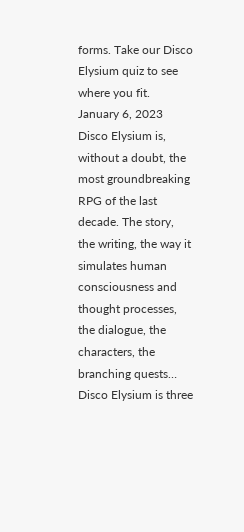forms. Take our Disco Elysium quiz to see where you fit.
January 6, 2023
Disco Elysium is, without a doubt, the most groundbreaking RPG of the last decade. The story, the writing, the way it simulates human consciousness and thought processes, the dialogue, the characters, the branching quests… Disco Elysium is three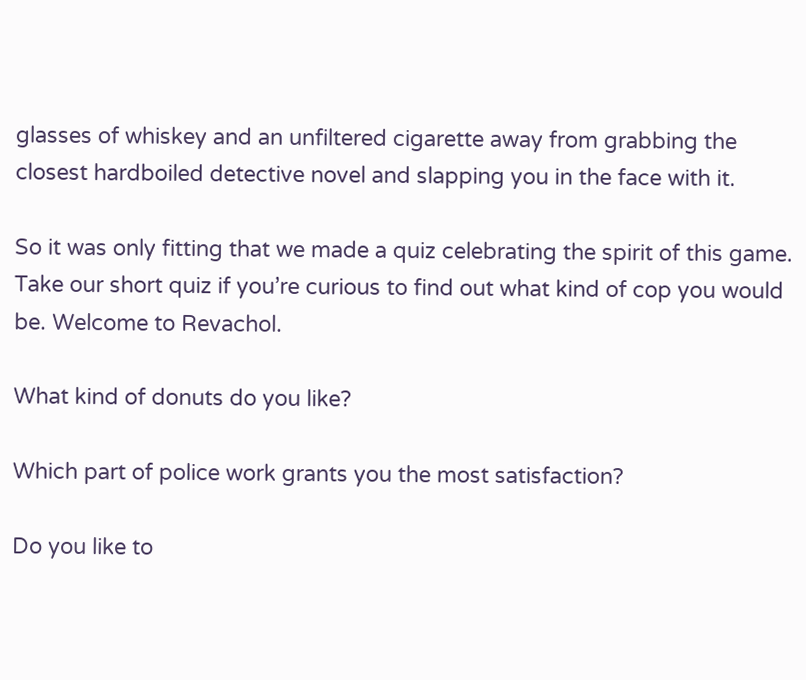glasses of whiskey and an unfiltered cigarette away from grabbing the closest hardboiled detective novel and slapping you in the face with it.

So it was only fitting that we made a quiz celebrating the spirit of this game. Take our short quiz if you’re curious to find out what kind of cop you would be. Welcome to Revachol.

What kind of donuts do you like?

Which part of police work grants you the most satisfaction?

Do you like to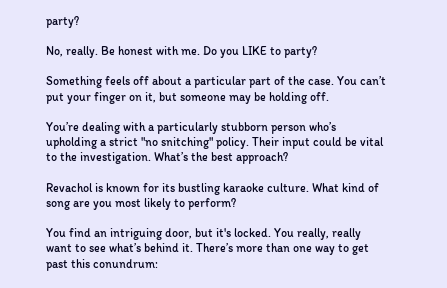party?

No, really. Be honest with me. Do you LIKE to party?

Something feels off about a particular part of the case. You can’t put your finger on it, but someone may be holding off.

You’re dealing with a particularly stubborn person who’s upholding a strict "no snitching" policy. Their input could be vital to the investigation. What’s the best approach?

Revachol is known for its bustling karaoke culture. What kind of song are you most likely to perform?

You find an intriguing door, but it's locked. You really, really want to see what’s behind it. There’s more than one way to get past this conundrum: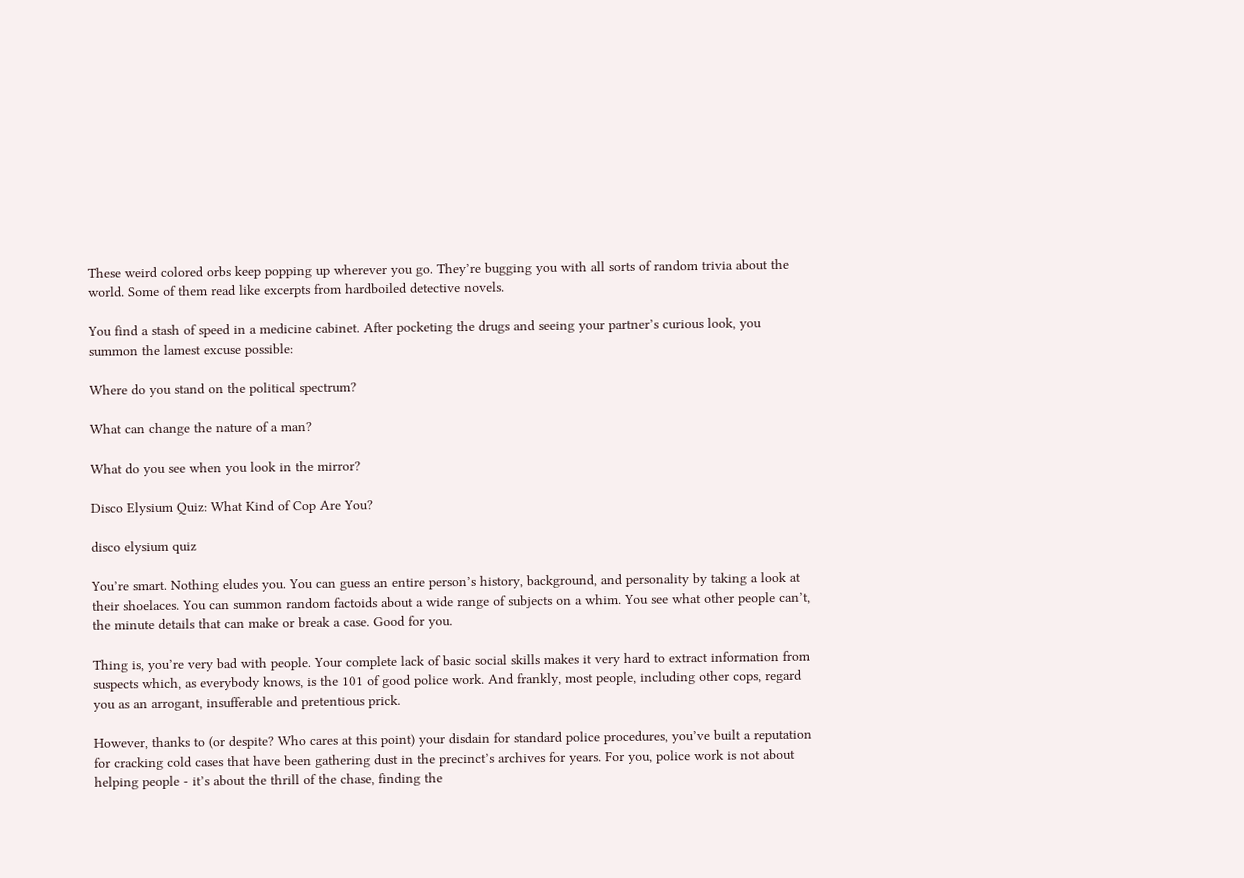These weird colored orbs keep popping up wherever you go. They’re bugging you with all sorts of random trivia about the world. Some of them read like excerpts from hardboiled detective novels.

You find a stash of speed in a medicine cabinet. After pocketing the drugs and seeing your partner’s curious look, you summon the lamest excuse possible:

Where do you stand on the political spectrum?

What can change the nature of a man?

What do you see when you look in the mirror?

Disco Elysium Quiz: What Kind of Cop Are You?

disco elysium quiz

You’re smart. Nothing eludes you. You can guess an entire person’s history, background, and personality by taking a look at their shoelaces. You can summon random factoids about a wide range of subjects on a whim. You see what other people can’t, the minute details that can make or break a case. Good for you.

Thing is, you’re very bad with people. Your complete lack of basic social skills makes it very hard to extract information from suspects which, as everybody knows, is the 101 of good police work. And frankly, most people, including other cops, regard you as an arrogant, insufferable and pretentious prick.

However, thanks to (or despite? Who cares at this point) your disdain for standard police procedures, you’ve built a reputation for cracking cold cases that have been gathering dust in the precinct’s archives for years. For you, police work is not about helping people - it’s about the thrill of the chase, finding the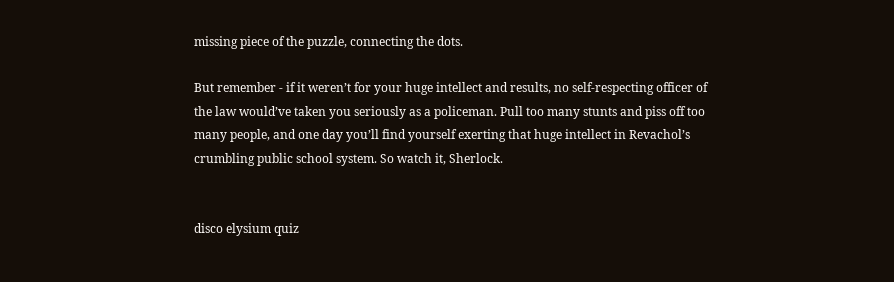missing piece of the puzzle, connecting the dots.

But remember - if it weren’t for your huge intellect and results, no self-respecting officer of the law would’ve taken you seriously as a policeman. Pull too many stunts and piss off too many people, and one day you’ll find yourself exerting that huge intellect in Revachol’s crumbling public school system. So watch it, Sherlock.


disco elysium quiz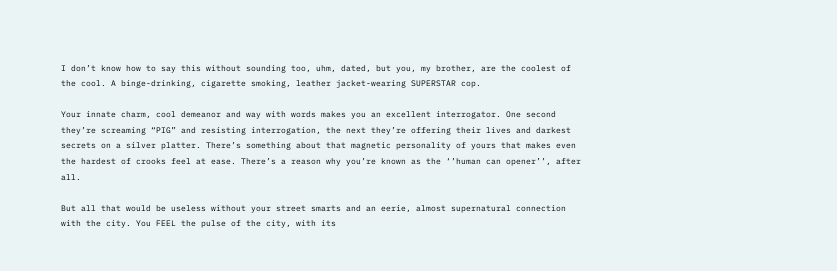I don’t know how to say this without sounding too, uhm, dated, but you, my brother, are the coolest of the cool. A binge-drinking, cigarette smoking, leather jacket-wearing SUPERSTAR cop.

Your innate charm, cool demeanor and way with words makes you an excellent interrogator. One second they’re screaming “PIG” and resisting interrogation, the next they’re offering their lives and darkest secrets on a silver platter. There’s something about that magnetic personality of yours that makes even the hardest of crooks feel at ease. There’s a reason why you’re known as the ‘’human can opener’’, after all.

But all that would be useless without your street smarts and an eerie, almost supernatural connection with the city. You FEEL the pulse of the city, with its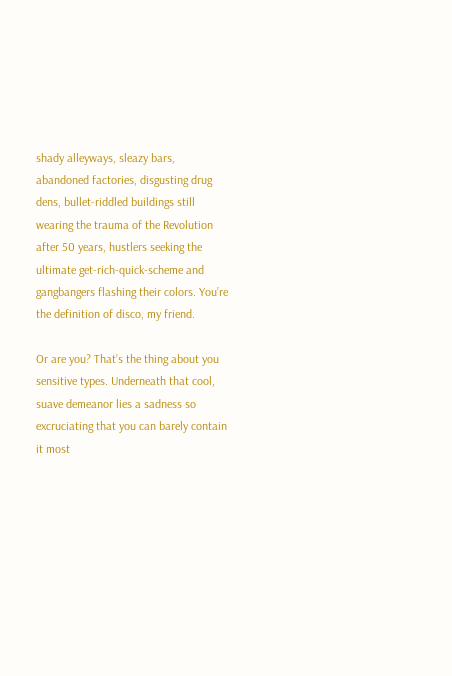shady alleyways, sleazy bars, abandoned factories, disgusting drug dens, bullet-riddled buildings still wearing the trauma of the Revolution after 50 years, hustlers seeking the ultimate get-rich-quick-scheme and gangbangers flashing their colors. You’re the definition of disco, my friend.

Or are you? That’s the thing about you sensitive types. Underneath that cool, suave demeanor lies a sadness so excruciating that you can barely contain it most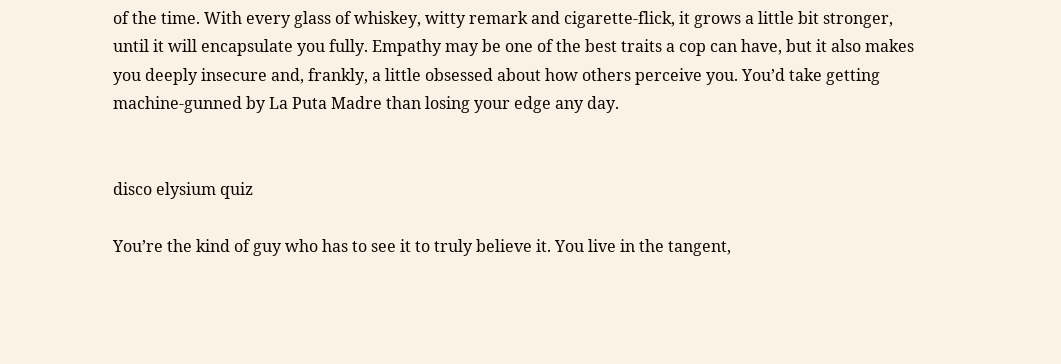of the time. With every glass of whiskey, witty remark and cigarette-flick, it grows a little bit stronger, until it will encapsulate you fully. Empathy may be one of the best traits a cop can have, but it also makes you deeply insecure and, frankly, a little obsessed about how others perceive you. You’d take getting machine-gunned by La Puta Madre than losing your edge any day.


disco elysium quiz

You’re the kind of guy who has to see it to truly believe it. You live in the tangent,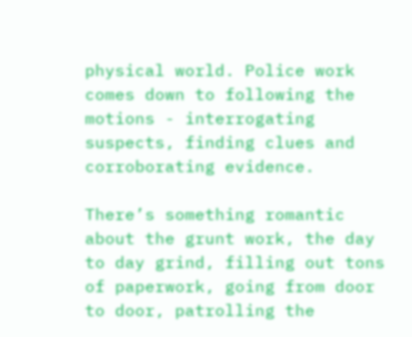physical world. Police work comes down to following the motions - interrogating suspects, finding clues and corroborating evidence.

There’s something romantic about the grunt work, the day to day grind, filling out tons of paperwork, going from door to door, patrolling the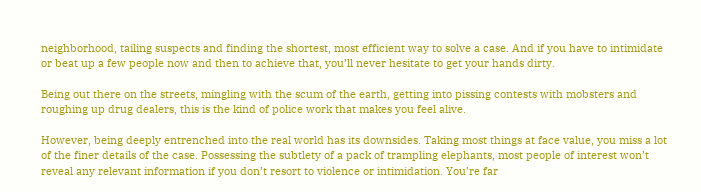neighborhood, tailing suspects and finding the shortest, most efficient way to solve a case. And if you have to intimidate or beat up a few people now and then to achieve that, you’ll never hesitate to get your hands dirty.

Being out there on the streets, mingling with the scum of the earth, getting into pissing contests with mobsters and roughing up drug dealers, this is the kind of police work that makes you feel alive.

However, being deeply entrenched into the real world has its downsides. Taking most things at face value, you miss a lot of the finer details of the case. Possessing the subtlety of a pack of trampling elephants, most people of interest won’t reveal any relevant information if you don’t resort to violence or intimidation. You’re far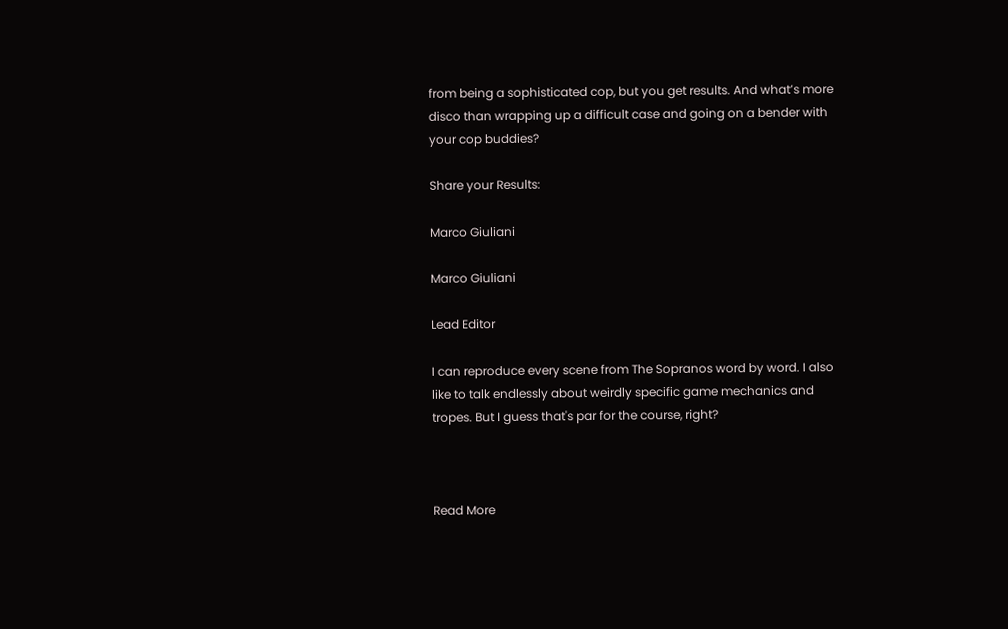from being a sophisticated cop, but you get results. And what’s more disco than wrapping up a difficult case and going on a bender with your cop buddies?

Share your Results:

Marco Giuliani

Marco Giuliani

Lead Editor

I can reproduce every scene from The Sopranos word by word. I also like to talk endlessly about weirdly specific game mechanics and tropes. But I guess that's par for the course, right?



Read More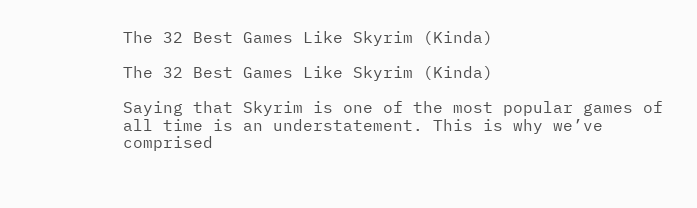The 32 Best Games Like Skyrim (Kinda)

The 32 Best Games Like Skyrim (Kinda)

Saying that Skyrim is one of the most popular games of all time is an understatement. This is why we’ve comprised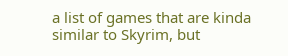a list of games that are kinda similar to Skyrim, but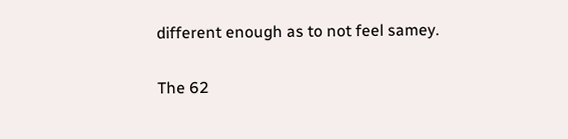different enough as to not feel samey.

The 62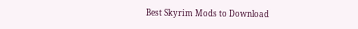Best Skyrim Mods to Download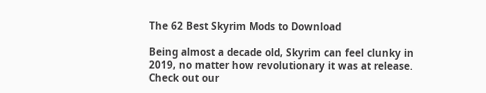The 62 Best Skyrim Mods to Download

Being almost a decade old, Skyrim can feel clunky in 2019, no matter how revolutionary it was at release. Check out our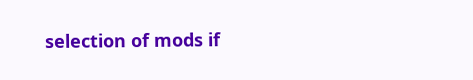selection of mods if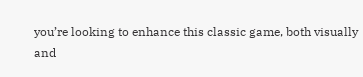you’re looking to enhance this classic game, both visually and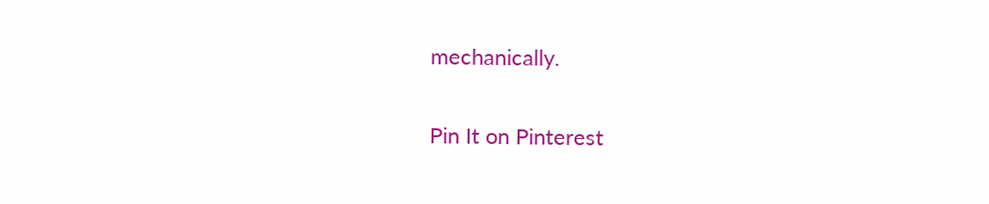mechanically.

Pin It on Pinterest